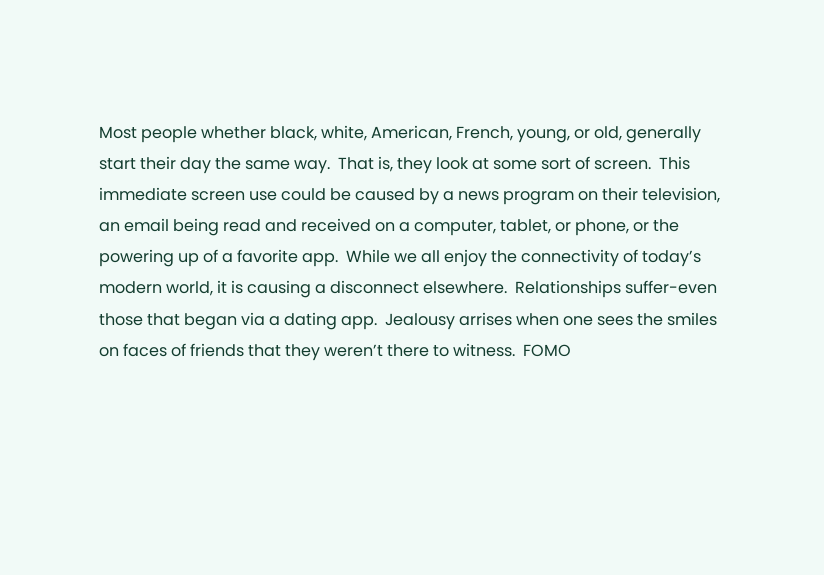Most people whether black, white, American, French, young, or old, generally start their day the same way.  That is, they look at some sort of screen.  This immediate screen use could be caused by a news program on their television, an email being read and received on a computer, tablet, or phone, or the powering up of a favorite app.  While we all enjoy the connectivity of today’s modern world, it is causing a disconnect elsewhere.  Relationships suffer-even those that began via a dating app.  Jealousy arrises when one sees the smiles on faces of friends that they weren’t there to witness.  FOMO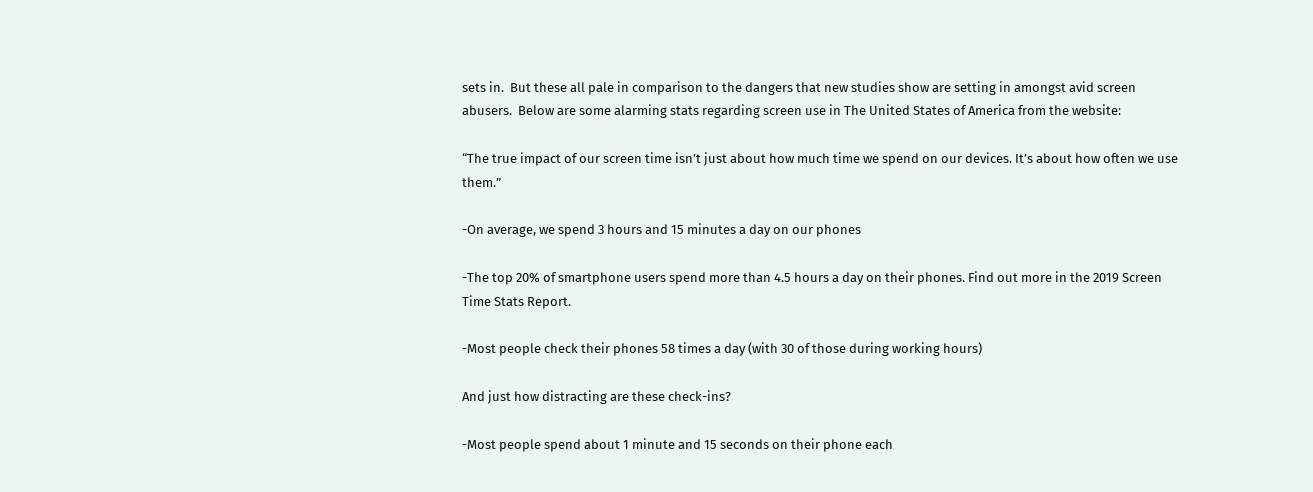sets in.  But these all pale in comparison to the dangers that new studies show are setting in amongst avid screen abusers.  Below are some alarming stats regarding screen use in The United States of America from the website:

“The true impact of our screen time isn’t just about how much time we spend on our devices. It’s about how often we use them.”

-On average, we spend 3 hours and 15 minutes a day on our phones

-The top 20% of smartphone users spend more than 4.5 hours a day on their phones. Find out more in the 2019 Screen Time Stats Report.

-Most people check their phones 58 times a day (with 30 of those during working hours)

And just how distracting are these check-ins?

-Most people spend about 1 minute and 15 seconds on their phone each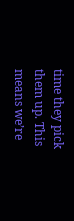time they pick them up. This means we’re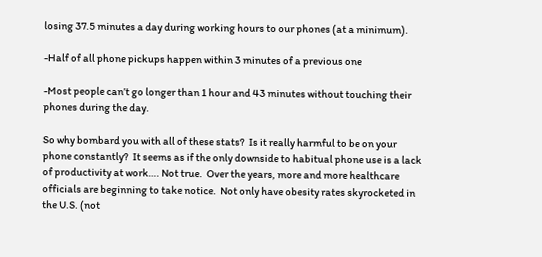losing 37.5 minutes a day during working hours to our phones (at a minimum).

-Half of all phone pickups happen within 3 minutes of a previous one

-Most people can’t go longer than 1 hour and 43 minutes without touching their phones during the day.

So why bombard you with all of these stats?  Is it really harmful to be on your phone constantly?  It seems as if the only downside to habitual phone use is a lack of productivity at work…. Not true.  Over the years, more and more healthcare officials are beginning to take notice.  Not only have obesity rates skyrocketed in the U.S. (not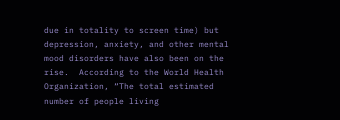due in totality to screen time) but depression, anxiety, and other mental mood disorders have also been on the rise.  According to the World Health Organization, “The total estimated number of people living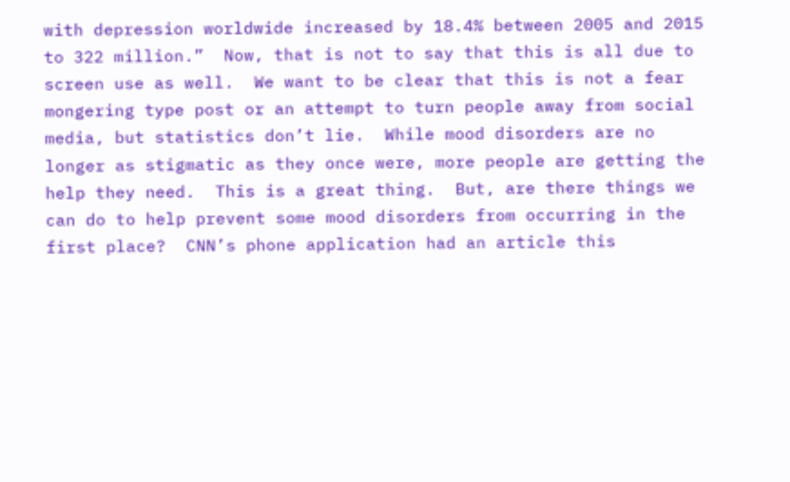with depression worldwide increased by 18.4% between 2005 and 2015 to 322 million.”  Now, that is not to say that this is all due to screen use as well.  We want to be clear that this is not a fear mongering type post or an attempt to turn people away from social media, but statistics don’t lie.  While mood disorders are no longer as stigmatic as they once were, more people are getting the help they need.  This is a great thing.  But, are there things we can do to help prevent some mood disorders from occurring in the first place?  CNN’s phone application had an article this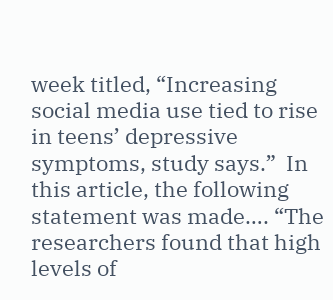week titled, “Increasing social media use tied to rise in teens’ depressive symptoms, study says.”  In this article, the following statement was made…. “The researchers found that high levels of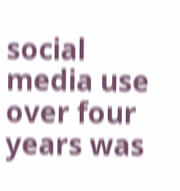social media use over four years was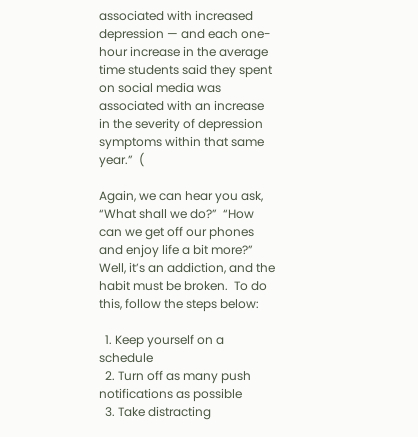associated with increased depression — and each one-hour increase in the average time students said they spent on social media was associated with an increase in the severity of depression symptoms within that same year.”  (

Again, we can hear you ask, “What shall we do?”  “How can we get off our phones and enjoy life a bit more?”  Well, it’s an addiction, and the habit must be broken.  To do this, follow the steps below:

  1. Keep yourself on a schedule
  2. Turn off as many push notifications as possible
  3. Take distracting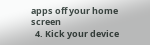apps off your home screen
  4. Kick your device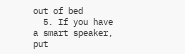out of bed
  5. If you have a smart speaker, put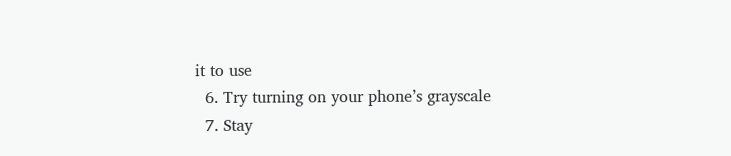it to use
  6. Try turning on your phone’s grayscale
  7. Stay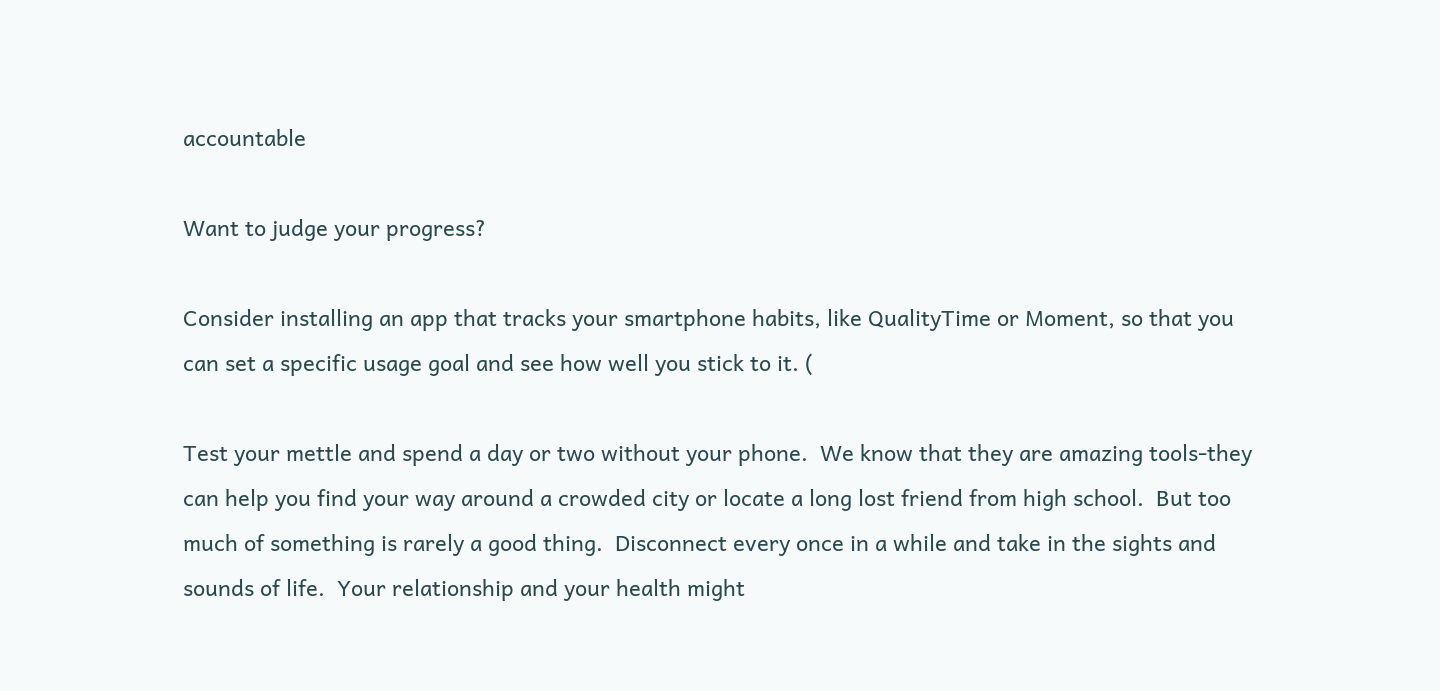accountable

Want to judge your progress?

Consider installing an app that tracks your smartphone habits, like QualityTime or Moment, so that you can set a specific usage goal and see how well you stick to it. (

Test your mettle and spend a day or two without your phone.  We know that they are amazing tools-they can help you find your way around a crowded city or locate a long lost friend from high school.  But too much of something is rarely a good thing.  Disconnect every once in a while and take in the sights and sounds of life.  Your relationship and your health might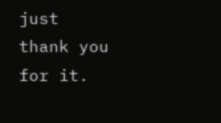just thank you for it.